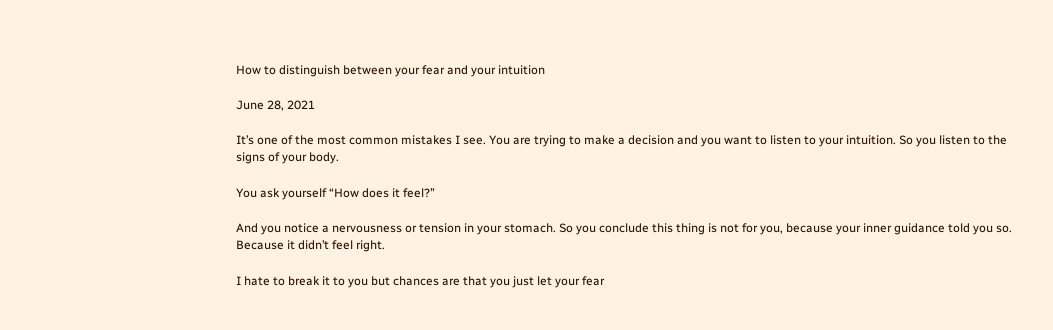How to distinguish between your fear and your intuition

June 28, 2021

It’s one of the most common mistakes I see. You are trying to make a decision and you want to listen to your intuition. So you listen to the signs of your body.

You ask yourself “How does it feel?”

And you notice a nervousness or tension in your stomach. So you conclude this thing is not for you, because your inner guidance told you so. Because it didn’t feel right.

I hate to break it to you but chances are that you just let your fear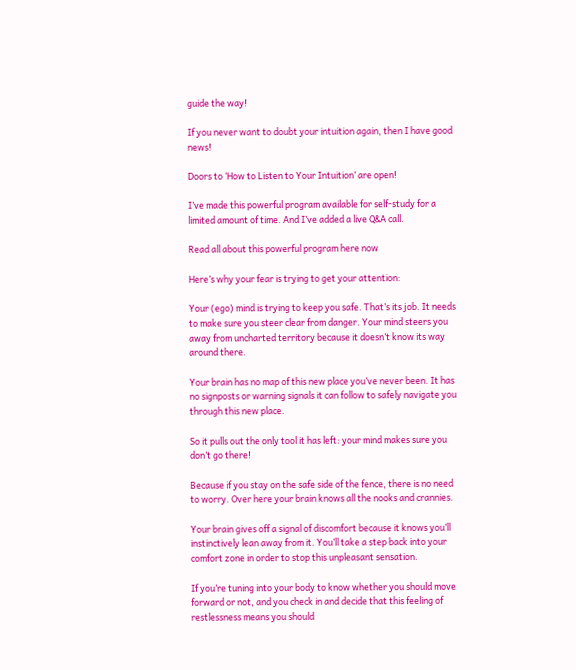guide the way!

If you never want to doubt your intuition again, then I have good news!

Doors to ‘How to Listen to Your Intuition’ are open!

I’ve made this powerful program available for self-study for a limited amount of time. And I’ve added a live Q&A call.

Read all about this powerful program here now

Here’s why your fear is trying to get your attention:

Your (ego) mind is trying to keep you safe. That’s its job. It needs to make sure you steer clear from danger. Your mind steers you away from uncharted territory because it doesn’t know its way around there.

Your brain has no map of this new place you’ve never been. It has no signposts or warning signals it can follow to safely navigate you through this new place.

So it pulls out the only tool it has left: your mind makes sure you don’t go there!

Because if you stay on the safe side of the fence, there is no need to worry. Over here your brain knows all the nooks and crannies.

Your brain gives off a signal of discomfort because it knows you’ll instinctively lean away from it. You’ll take a step back into your comfort zone in order to stop this unpleasant sensation.

If you’re tuning into your body to know whether you should move forward or not, and you check in and decide that this feeling of restlessness means you should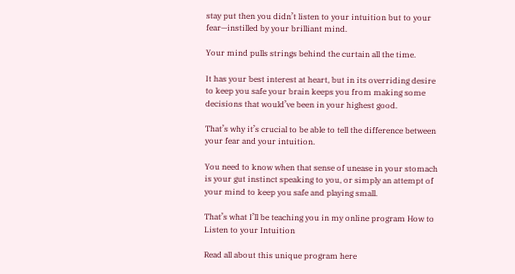stay put then you didn’t listen to your intuition but to your fear—instilled by your brilliant mind.

Your mind pulls strings behind the curtain all the time.

It has your best interest at heart, but in its overriding desire to keep you safe your brain keeps you from making some decisions that would’ve been in your highest good.

That’s why it’s crucial to be able to tell the difference between your fear and your intuition.

You need to know when that sense of unease in your stomach is your gut instinct speaking to you, or simply an attempt of your mind to keep you safe and playing small.

That’s what I’ll be teaching you in my online program How to Listen to your Intuition

Read all about this unique program here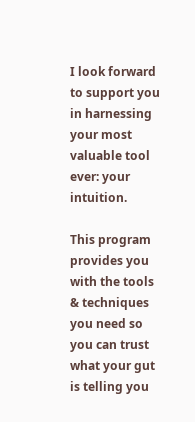I look forward to support you in harnessing your most valuable tool ever: your intuition.

This program provides you with the tools & techniques you need so you can trust what your gut is telling you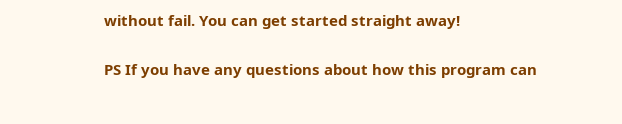without fail. You can get started straight away!


PS If you have any questions about how this program can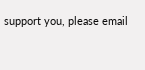support you, please email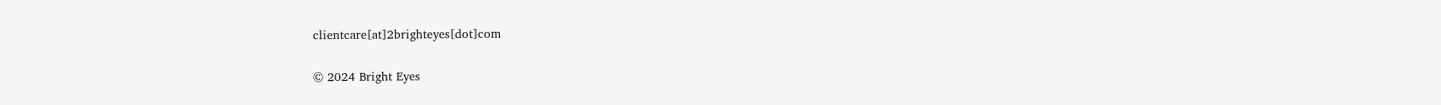clientcare[at]2brighteyes[dot]com

© 2024 Bright Eyes